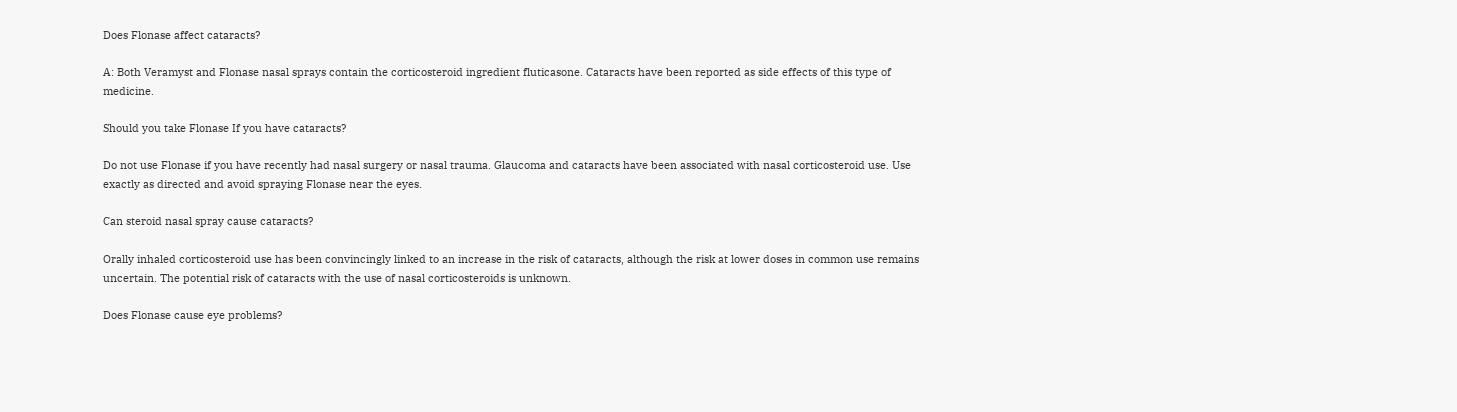Does Flonase affect cataracts?

A: Both Veramyst and Flonase nasal sprays contain the corticosteroid ingredient fluticasone. Cataracts have been reported as side effects of this type of medicine.

Should you take Flonase If you have cataracts?

Do not use Flonase if you have recently had nasal surgery or nasal trauma. Glaucoma and cataracts have been associated with nasal corticosteroid use. Use exactly as directed and avoid spraying Flonase near the eyes.

Can steroid nasal spray cause cataracts?

Orally inhaled corticosteroid use has been convincingly linked to an increase in the risk of cataracts, although the risk at lower doses in common use remains uncertain. The potential risk of cataracts with the use of nasal corticosteroids is unknown.

Does Flonase cause eye problems?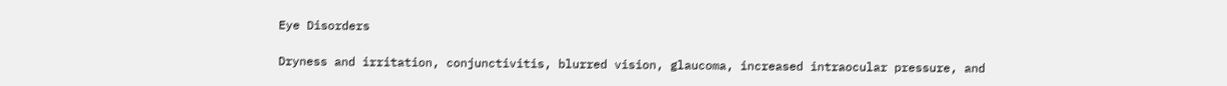Eye Disorders

Dryness and irritation, conjunctivitis, blurred vision, glaucoma, increased intraocular pressure, and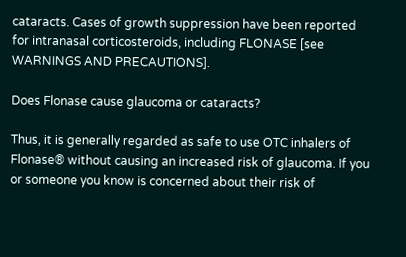cataracts. Cases of growth suppression have been reported for intranasal corticosteroids, including FLONASE [see WARNINGS AND PRECAUTIONS].

Does Flonase cause glaucoma or cataracts?

Thus, it is generally regarded as safe to use OTC inhalers of Flonase® without causing an increased risk of glaucoma. If you or someone you know is concerned about their risk of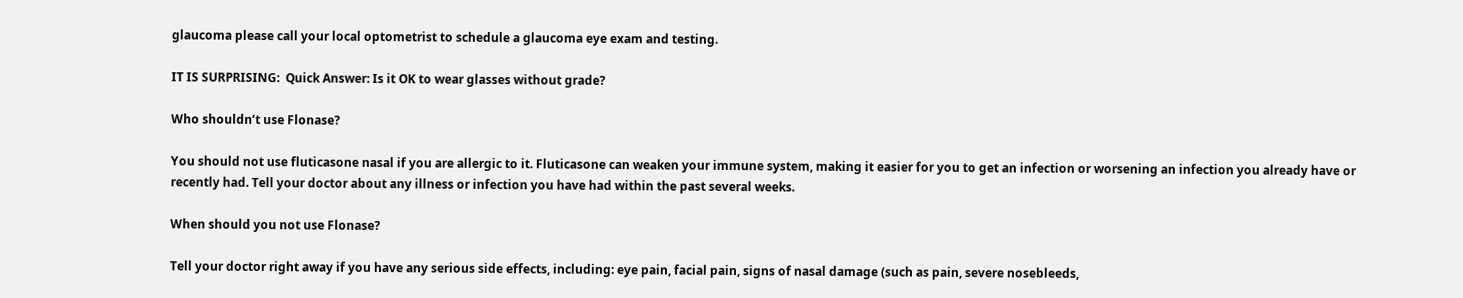glaucoma please call your local optometrist to schedule a glaucoma eye exam and testing.

IT IS SURPRISING:  Quick Answer: Is it OK to wear glasses without grade?

Who shouldn’t use Flonase?

You should not use fluticasone nasal if you are allergic to it. Fluticasone can weaken your immune system, making it easier for you to get an infection or worsening an infection you already have or recently had. Tell your doctor about any illness or infection you have had within the past several weeks.

When should you not use Flonase?

Tell your doctor right away if you have any serious side effects, including: eye pain, facial pain, signs of nasal damage (such as pain, severe nosebleeds,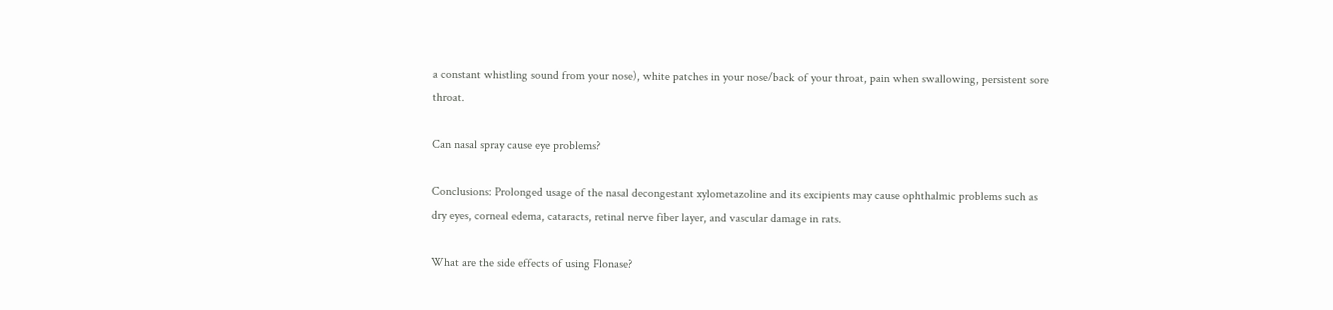a constant whistling sound from your nose), white patches in your nose/back of your throat, pain when swallowing, persistent sore throat.

Can nasal spray cause eye problems?

Conclusions: Prolonged usage of the nasal decongestant xylometazoline and its excipients may cause ophthalmic problems such as dry eyes, corneal edema, cataracts, retinal nerve fiber layer, and vascular damage in rats.

What are the side effects of using Flonase?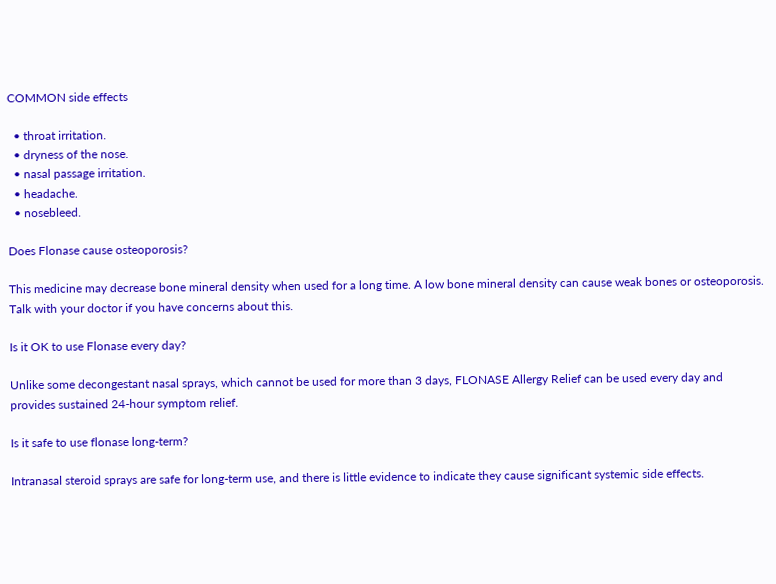COMMON side effects

  • throat irritation.
  • dryness of the nose.
  • nasal passage irritation.
  • headache.
  • nosebleed.

Does Flonase cause osteoporosis?

This medicine may decrease bone mineral density when used for a long time. A low bone mineral density can cause weak bones or osteoporosis. Talk with your doctor if you have concerns about this.

Is it OK to use Flonase every day?

Unlike some decongestant nasal sprays, which cannot be used for more than 3 days, FLONASE Allergy Relief can be used every day and provides sustained 24-hour symptom relief.

Is it safe to use flonase long-term?

Intranasal steroid sprays are safe for long-term use, and there is little evidence to indicate they cause significant systemic side effects.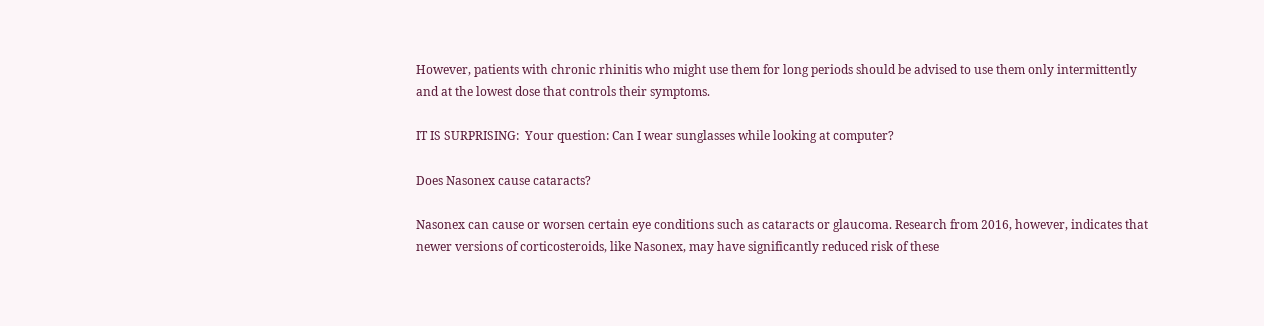However, patients with chronic rhinitis who might use them for long periods should be advised to use them only intermittently and at the lowest dose that controls their symptoms.

IT IS SURPRISING:  Your question: Can I wear sunglasses while looking at computer?

Does Nasonex cause cataracts?

Nasonex can cause or worsen certain eye conditions such as cataracts or glaucoma. Research from 2016, however, indicates that newer versions of corticosteroids, like Nasonex, may have significantly reduced risk of these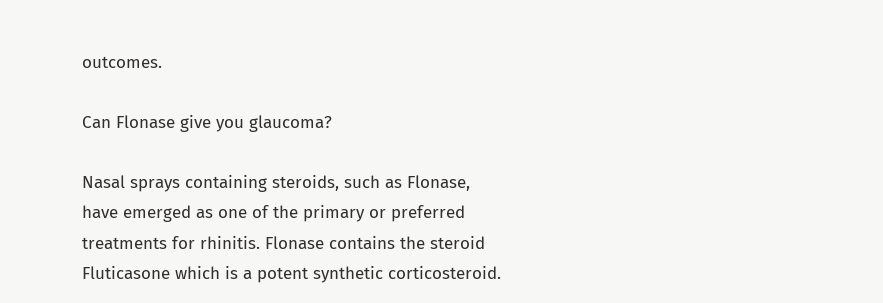outcomes.

Can Flonase give you glaucoma?

Nasal sprays containing steroids, such as Flonase, have emerged as one of the primary or preferred treatments for rhinitis. Flonase contains the steroid Fluticasone which is a potent synthetic corticosteroid.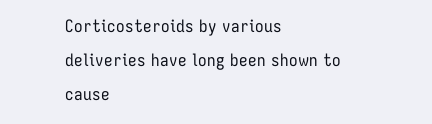Corticosteroids by various deliveries have long been shown to cause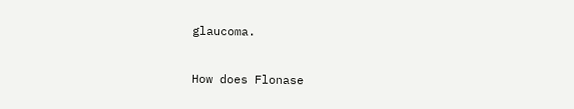glaucoma.

How does Flonase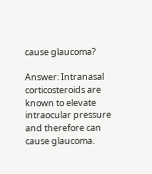cause glaucoma?

Answer: Intranasal corticosteroids are known to elevate intraocular pressure and therefore can cause glaucoma.